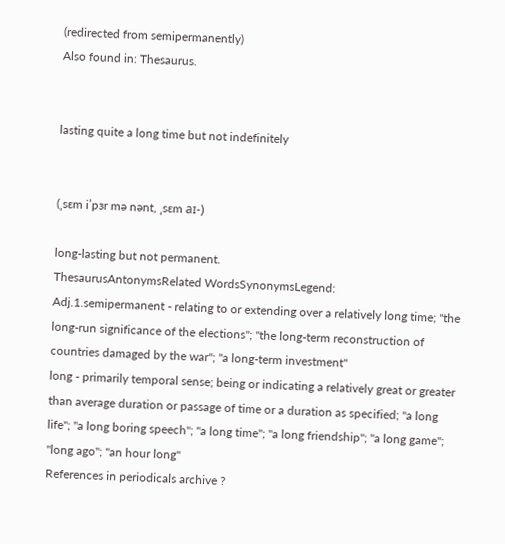(redirected from semipermanently)
Also found in: Thesaurus.


lasting quite a long time but not indefinitely


(ˌsɛm iˈpɜr mə nənt, ˌsɛm aɪ-)

long-lasting but not permanent.
ThesaurusAntonymsRelated WordsSynonymsLegend:
Adj.1.semipermanent - relating to or extending over a relatively long time; "the long-run significance of the elections"; "the long-term reconstruction of countries damaged by the war"; "a long-term investment"
long - primarily temporal sense; being or indicating a relatively great or greater than average duration or passage of time or a duration as specified; "a long life"; "a long boring speech"; "a long time"; "a long friendship"; "a long game"; "long ago"; "an hour long"
References in periodicals archive ?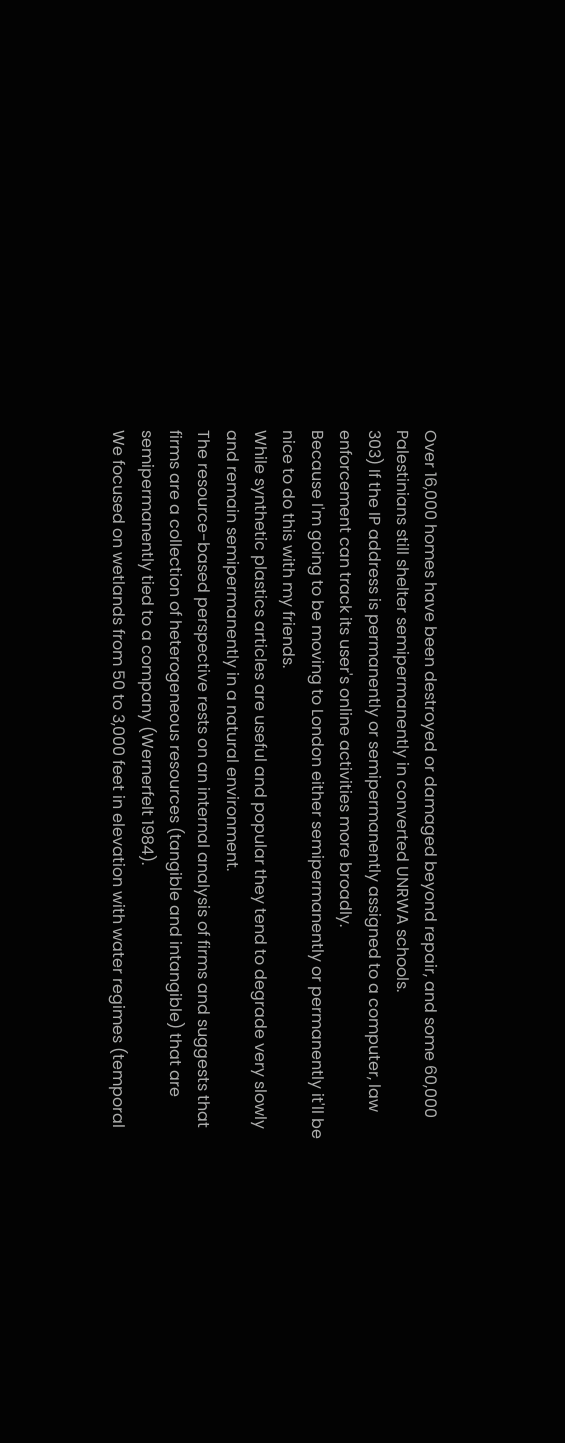Over 16,000 homes have been destroyed or damaged beyond repair, and some 60,000 Palestinians still shelter semipermanently in converted UNRWA schools.
303) If the IP address is permanently or semipermanently assigned to a computer, law enforcement can track its user's online activities more broadly.
Because I'm going to be moving to London either semipermanently or permanently it'll be nice to do this with my friends.
While synthetic plastics articles are useful and popular they tend to degrade very slowly and remain semipermanently in a natural environment.
The resource-based perspective rests on an internal analysis of firms and suggests that firms are a collection of heterogeneous resources (tangible and intangible) that are semipermanently tied to a company (Wernerfelt 1984).
We focused on wetlands from 50 to 3,000 feet in elevation with water regimes (temporal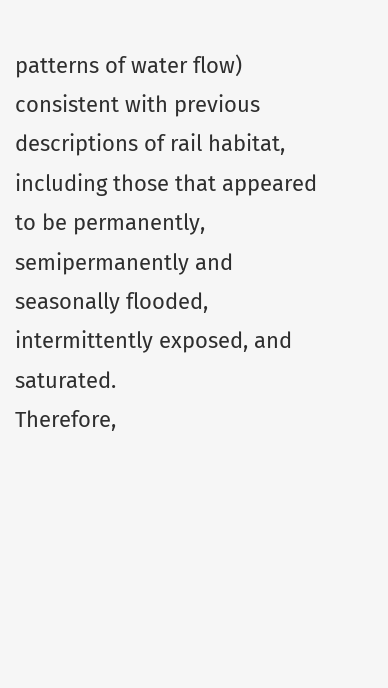patterns of water flow) consistent with previous descriptions of rail habitat, including those that appeared to be permanently, semipermanently and seasonally flooded, intermittently exposed, and saturated.
Therefore,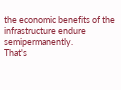the economic benefits of the infrastructure endure semipermanently.
That's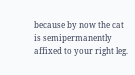because by now the cat is semipermanently affixed to your right leg.